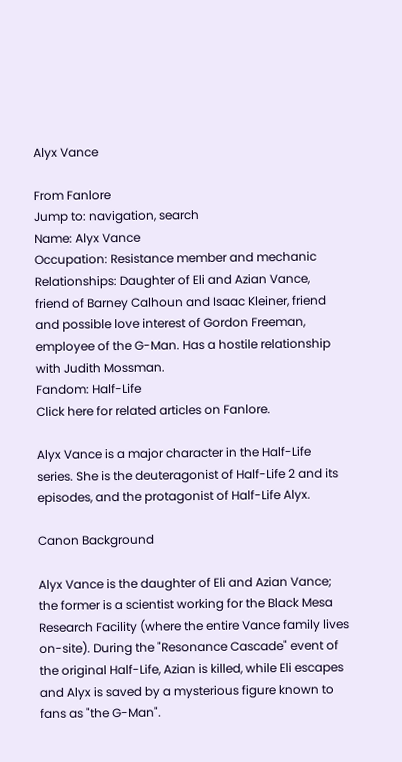Alyx Vance

From Fanlore
Jump to: navigation, search
Name: Alyx Vance
Occupation: Resistance member and mechanic
Relationships: Daughter of Eli and Azian Vance, friend of Barney Calhoun and Isaac Kleiner, friend and possible love interest of Gordon Freeman, employee of the G-Man. Has a hostile relationship with Judith Mossman.
Fandom: Half-Life
Click here for related articles on Fanlore.

Alyx Vance is a major character in the Half-Life series. She is the deuteragonist of Half-Life 2 and its episodes, and the protagonist of Half-Life Alyx.

Canon Background

Alyx Vance is the daughter of Eli and Azian Vance; the former is a scientist working for the Black Mesa Research Facility (where the entire Vance family lives on-site). During the "Resonance Cascade" event of the original Half-Life, Azian is killed, while Eli escapes and Alyx is saved by a mysterious figure known to fans as "the G-Man".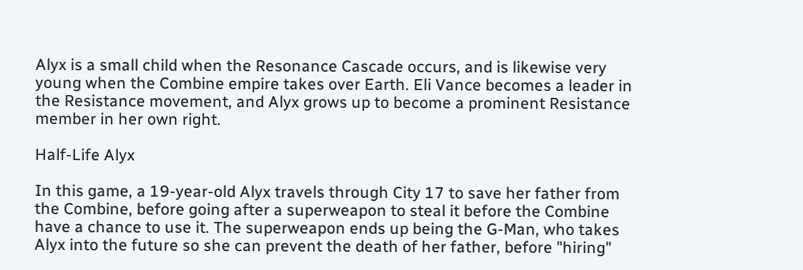Alyx is a small child when the Resonance Cascade occurs, and is likewise very young when the Combine empire takes over Earth. Eli Vance becomes a leader in the Resistance movement, and Alyx grows up to become a prominent Resistance member in her own right.

Half-Life Alyx

In this game, a 19-year-old Alyx travels through City 17 to save her father from the Combine, before going after a superweapon to steal it before the Combine have a chance to use it. The superweapon ends up being the G-Man, who takes Alyx into the future so she can prevent the death of her father, before "hiring"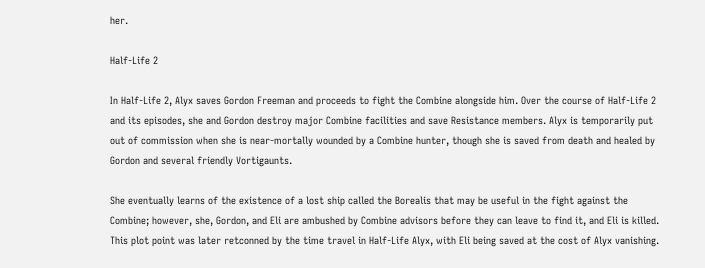her.

Half-Life 2

In Half-Life 2, Alyx saves Gordon Freeman and proceeds to fight the Combine alongside him. Over the course of Half-Life 2 and its episodes, she and Gordon destroy major Combine facilities and save Resistance members. Alyx is temporarily put out of commission when she is near-mortally wounded by a Combine hunter, though she is saved from death and healed by Gordon and several friendly Vortigaunts.

She eventually learns of the existence of a lost ship called the Borealis that may be useful in the fight against the Combine; however, she, Gordon, and Eli are ambushed by Combine advisors before they can leave to find it, and Eli is killed. This plot point was later retconned by the time travel in Half-Life Alyx, with Eli being saved at the cost of Alyx vanishing.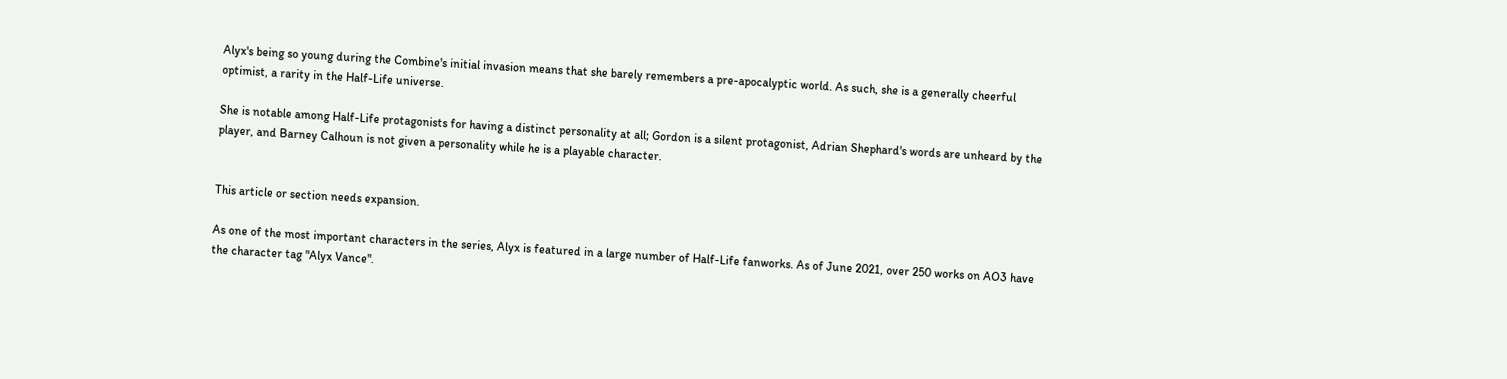Alyx's being so young during the Combine's initial invasion means that she barely remembers a pre-apocalyptic world. As such, she is a generally cheerful optimist, a rarity in the Half-Life universe.

She is notable among Half-Life protagonists for having a distinct personality at all; Gordon is a silent protagonist, Adrian Shephard's words are unheard by the player, and Barney Calhoun is not given a personality while he is a playable character.


This article or section needs expansion.

As one of the most important characters in the series, Alyx is featured in a large number of Half-Life fanworks. As of June 2021, over 250 works on AO3 have the character tag "Alyx Vance".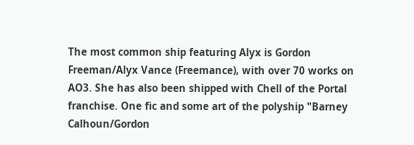The most common ship featuring Alyx is Gordon Freeman/Alyx Vance (Freemance), with over 70 works on AO3. She has also been shipped with Chell of the Portal franchise. One fic and some art of the polyship "Barney Calhoun/Gordon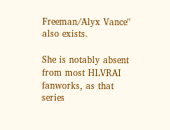Freeman/Alyx Vance" also exists.

She is notably absent from most HLVRAI fanworks, as that series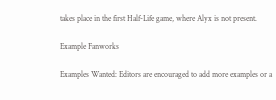takes place in the first Half-Life game, where Alyx is not present.

Example Fanworks

Examples Wanted: Editors are encouraged to add more examples or a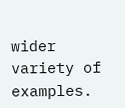wider variety of examples.